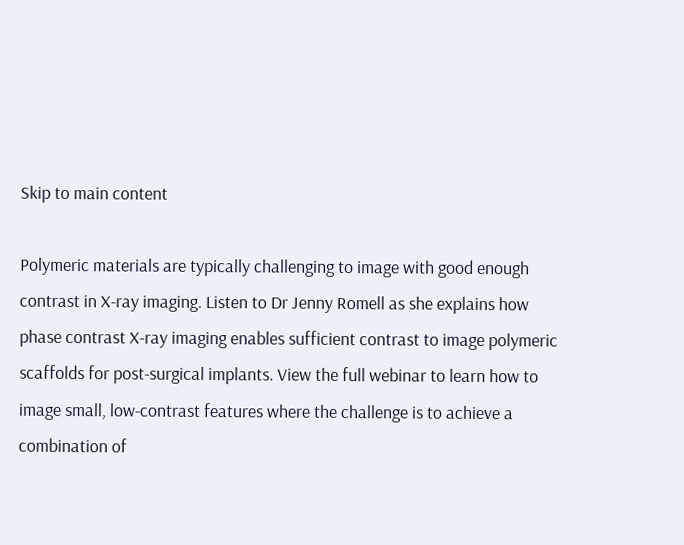Skip to main content

Polymeric materials are typically challenging to image with good enough contrast in X-ray imaging. Listen to Dr Jenny Romell as she explains how phase contrast X-ray imaging enables sufficient contrast to image polymeric scaffolds for post-surgical implants. View the full webinar to learn how to image small, low-contrast features where the challenge is to achieve a combination of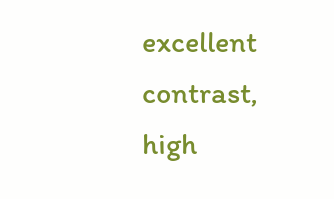excellent contrast, high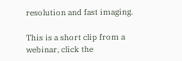resolution and fast imaging.

This is a short clip from a webinar, click the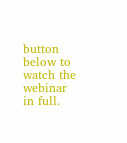button below to watch the webinar in full.